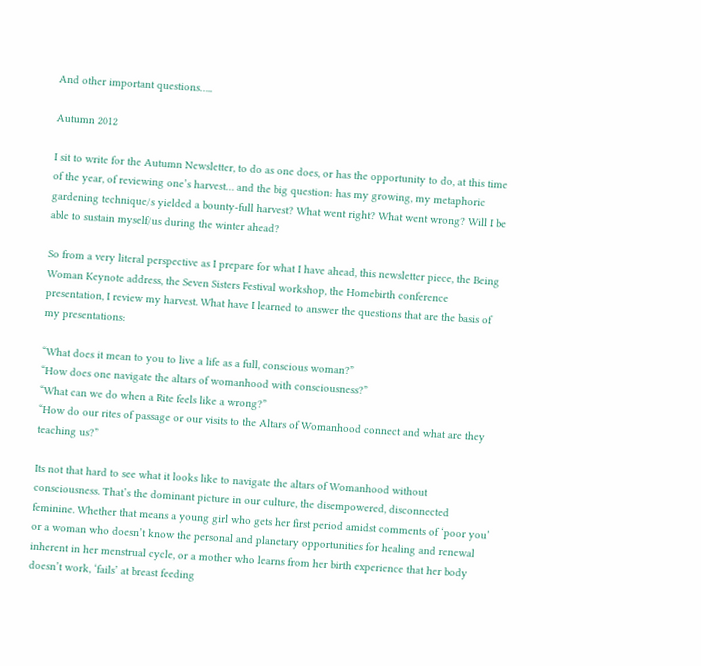And other important questions…..

Autumn 2012

I sit to write for the Autumn Newsletter, to do as one does, or has the opportunity to do, at this time of the year, of reviewing one’s harvest… and the big question: has my growing, my metaphoric gardening technique/s yielded a bounty-full harvest? What went right? What went wrong? Will I be able to sustain myself/us during the winter ahead?

So from a very literal perspective as I prepare for what I have ahead, this newsletter piece, the Being Woman Keynote address, the Seven Sisters Festival workshop, the Homebirth conference presentation, I review my harvest. What have I learned to answer the questions that are the basis of my presentations:

“What does it mean to you to live a life as a full, conscious woman?”
“How does one navigate the altars of womanhood with consciousness?”
“What can we do when a Rite feels like a wrong?”
“How do our rites of passage or our visits to the Altars of Womanhood connect and what are they teaching us?”

Its not that hard to see what it looks like to navigate the altars of Womanhood without consciousness. That’s the dominant picture in our culture, the disempowered, disconnected feminine. Whether that means a young girl who gets her first period amidst comments of ‘poor you’ or a woman who doesn’t know the personal and planetary opportunities for healing and renewal inherent in her menstrual cycle, or a mother who learns from her birth experience that her body doesn’t work, ‘fails’ at breast feeding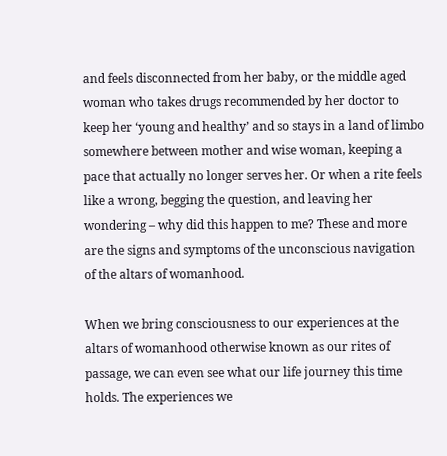and feels disconnected from her baby, or the middle aged woman who takes drugs recommended by her doctor to keep her ‘young and healthy’ and so stays in a land of limbo somewhere between mother and wise woman, keeping a pace that actually no longer serves her. Or when a rite feels like a wrong, begging the question, and leaving her wondering – why did this happen to me? These and more are the signs and symptoms of the unconscious navigation of the altars of womanhood.

When we bring consciousness to our experiences at the altars of womanhood otherwise known as our rites of passage, we can even see what our life journey this time holds. The experiences we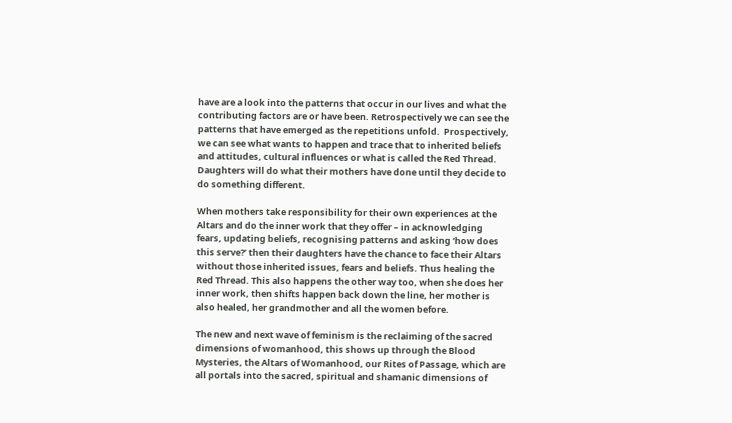have are a look into the patterns that occur in our lives and what the contributing factors are or have been. Retrospectively we can see the patterns that have emerged as the repetitions unfold.  Prospectively, we can see what wants to happen and trace that to inherited beliefs and attitudes, cultural influences or what is called the Red Thread. Daughters will do what their mothers have done until they decide to do something different.

When mothers take responsibility for their own experiences at the Altars and do the inner work that they offer – in acknowledging fears, updating beliefs, recognising patterns and asking ‘how does this serve?’ then their daughters have the chance to face their Altars without those inherited issues, fears and beliefs. Thus healing the Red Thread. This also happens the other way too, when she does her inner work, then shifts happen back down the line, her mother is also healed, her grandmother and all the women before.

The new and next wave of feminism is the reclaiming of the sacred dimensions of womanhood, this shows up through the Blood Mysteries, the Altars of Womanhood, our Rites of Passage, which are all portals into the sacred, spiritual and shamanic dimensions of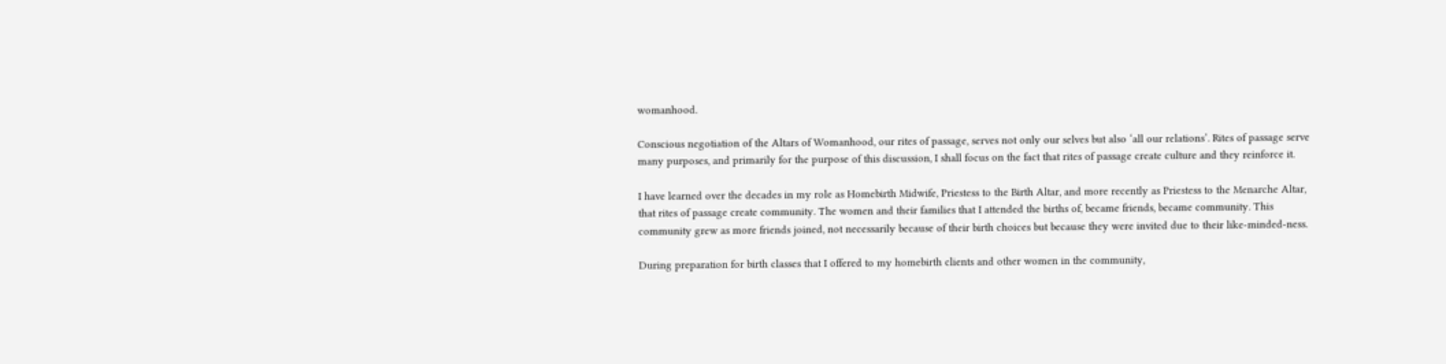womanhood.

Conscious negotiation of the Altars of Womanhood, our rites of passage, serves not only our selves but also ‘all our relations’. Rites of passage serve many purposes, and primarily for the purpose of this discussion, I shall focus on the fact that rites of passage create culture and they reinforce it.

I have learned over the decades in my role as Homebirth Midwife, Priestess to the Birth Altar, and more recently as Priestess to the Menarche Altar, that rites of passage create community. The women and their families that I attended the births of, became friends, became community. This community grew as more friends joined, not necessarily because of their birth choices but because they were invited due to their like-minded-ness.

During preparation for birth classes that I offered to my homebirth clients and other women in the community,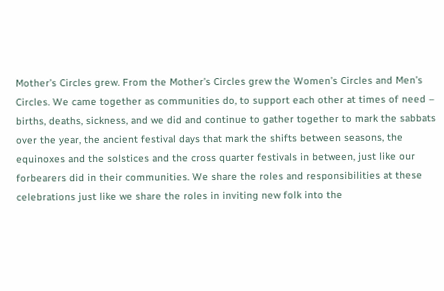Mother’s Circles grew. From the Mother’s Circles grew the Women’s Circles and Men’s Circles. We came together as communities do, to support each other at times of need – births, deaths, sickness, and we did and continue to gather together to mark the sabbats over the year, the ancient festival days that mark the shifts between seasons, the equinoxes and the solstices and the cross quarter festivals in between, just like our forbearers did in their communities. We share the roles and responsibilities at these celebrations just like we share the roles in inviting new folk into the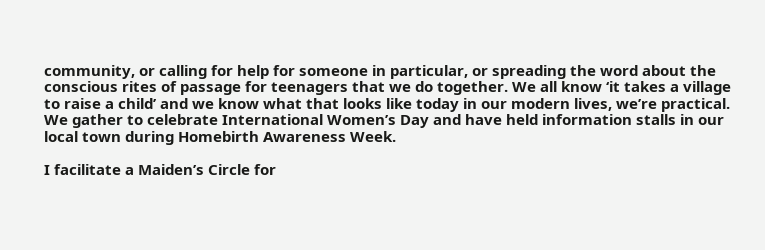community, or calling for help for someone in particular, or spreading the word about the conscious rites of passage for teenagers that we do together. We all know ‘it takes a village to raise a child’ and we know what that looks like today in our modern lives, we’re practical.  We gather to celebrate International Women’s Day and have held information stalls in our local town during Homebirth Awareness Week.

I facilitate a Maiden’s Circle for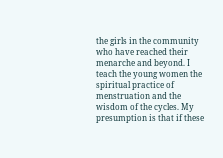the girls in the community who have reached their menarche and beyond. I teach the young women the spiritual practice of menstruation and the wisdom of the cycles. My presumption is that if these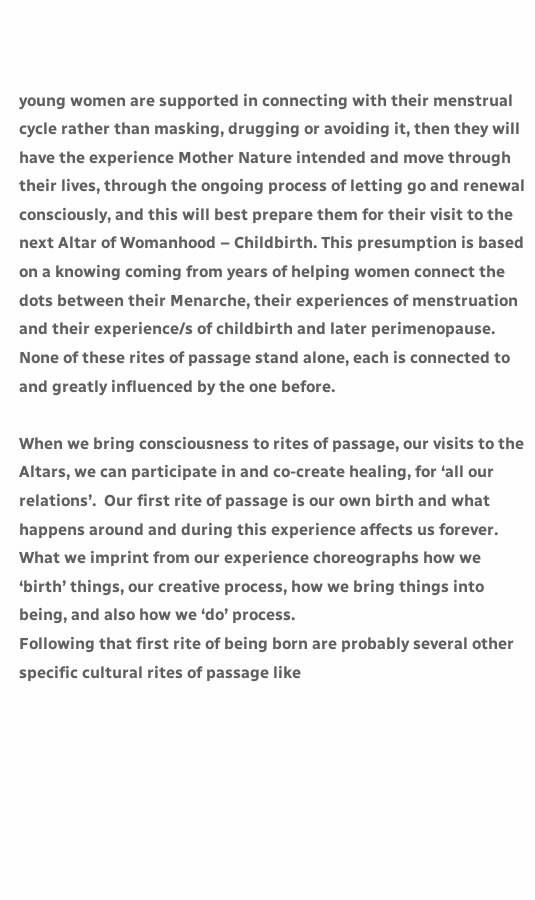young women are supported in connecting with their menstrual cycle rather than masking, drugging or avoiding it, then they will have the experience Mother Nature intended and move through their lives, through the ongoing process of letting go and renewal consciously, and this will best prepare them for their visit to the next Altar of Womanhood – Childbirth. This presumption is based on a knowing coming from years of helping women connect the dots between their Menarche, their experiences of menstruation and their experience/s of childbirth and later perimenopause. None of these rites of passage stand alone, each is connected to and greatly influenced by the one before.

When we bring consciousness to rites of passage, our visits to the Altars, we can participate in and co-create healing, for ‘all our relations’.  Our first rite of passage is our own birth and what happens around and during this experience affects us forever. What we imprint from our experience choreographs how we ‘birth’ things, our creative process, how we bring things into being, and also how we ‘do’ process.
Following that first rite of being born are probably several other specific cultural rites of passage like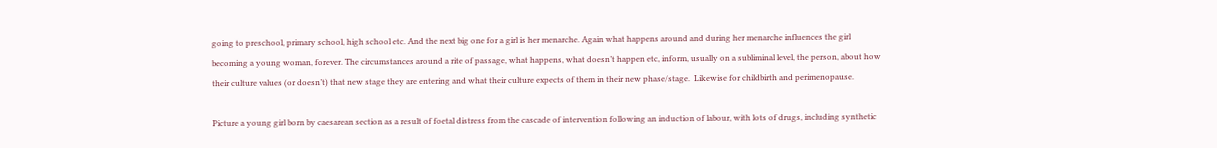going to preschool, primary school, high school etc. And the next big one for a girl is her menarche. Again what happens around and during her menarche influences the girl becoming a young woman, forever. The circumstances around a rite of passage, what happens, what doesn’t happen etc, inform, usually on a subliminal level, the person, about how their culture values (or doesn’t) that new stage they are entering and what their culture expects of them in their new phase/stage.  Likewise for childbirth and perimenopause.

Picture a young girl born by caesarean section as a result of foetal distress from the cascade of intervention following an induction of labour, with lots of drugs, including synthetic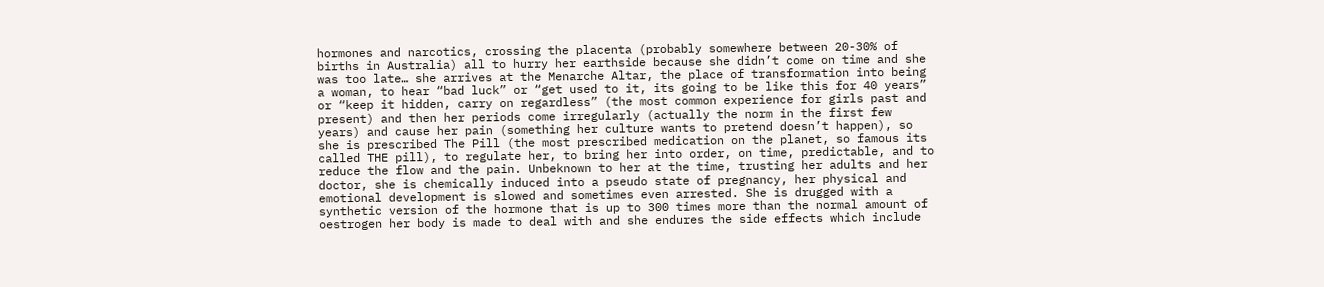hormones and narcotics, crossing the placenta (probably somewhere between 20-30% of births in Australia) all to hurry her earthside because she didn’t come on time and she was too late… she arrives at the Menarche Altar, the place of transformation into being a woman, to hear “bad luck” or “get used to it, its going to be like this for 40 years” or “keep it hidden, carry on regardless” (the most common experience for girls past and present) and then her periods come irregularly (actually the norm in the first few years) and cause her pain (something her culture wants to pretend doesn’t happen), so she is prescribed The Pill (the most prescribed medication on the planet, so famous its called THE pill), to regulate her, to bring her into order, on time, predictable, and to reduce the flow and the pain. Unbeknown to her at the time, trusting her adults and her doctor, she is chemically induced into a pseudo state of pregnancy, her physical and emotional development is slowed and sometimes even arrested. She is drugged with a synthetic version of the hormone that is up to 300 times more than the normal amount of oestrogen her body is made to deal with and she endures the side effects which include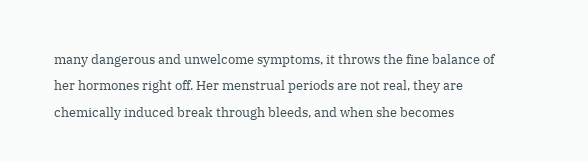many dangerous and unwelcome symptoms, it throws the fine balance of her hormones right off. Her menstrual periods are not real, they are chemically induced break through bleeds, and when she becomes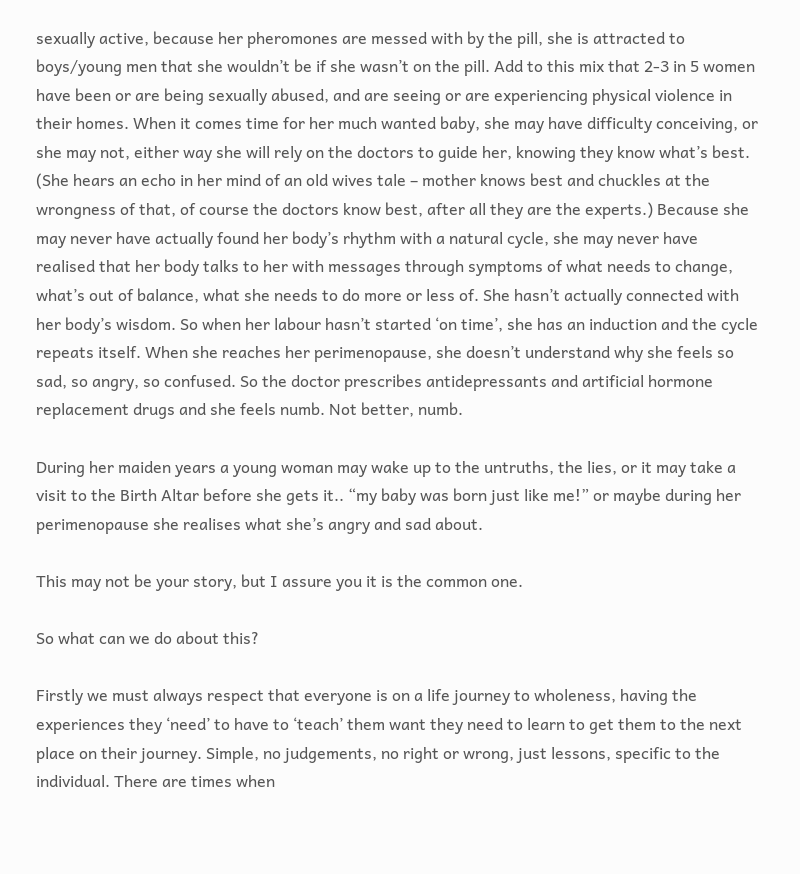sexually active, because her pheromones are messed with by the pill, she is attracted to boys/young men that she wouldn’t be if she wasn’t on the pill. Add to this mix that 2-3 in 5 women have been or are being sexually abused, and are seeing or are experiencing physical violence in their homes. When it comes time for her much wanted baby, she may have difficulty conceiving, or she may not, either way she will rely on the doctors to guide her, knowing they know what’s best. (She hears an echo in her mind of an old wives tale – mother knows best and chuckles at the wrongness of that, of course the doctors know best, after all they are the experts.) Because she may never have actually found her body’s rhythm with a natural cycle, she may never have realised that her body talks to her with messages through symptoms of what needs to change, what’s out of balance, what she needs to do more or less of. She hasn’t actually connected with her body’s wisdom. So when her labour hasn’t started ‘on time’, she has an induction and the cycle repeats itself. When she reaches her perimenopause, she doesn’t understand why she feels so sad, so angry, so confused. So the doctor prescribes antidepressants and artificial hormone replacement drugs and she feels numb. Not better, numb.

During her maiden years a young woman may wake up to the untruths, the lies, or it may take a visit to the Birth Altar before she gets it.. “my baby was born just like me!” or maybe during her perimenopause she realises what she’s angry and sad about.

This may not be your story, but I assure you it is the common one.

So what can we do about this?

Firstly we must always respect that everyone is on a life journey to wholeness, having the experiences they ‘need’ to have to ‘teach’ them want they need to learn to get them to the next place on their journey. Simple, no judgements, no right or wrong, just lessons, specific to the individual. There are times when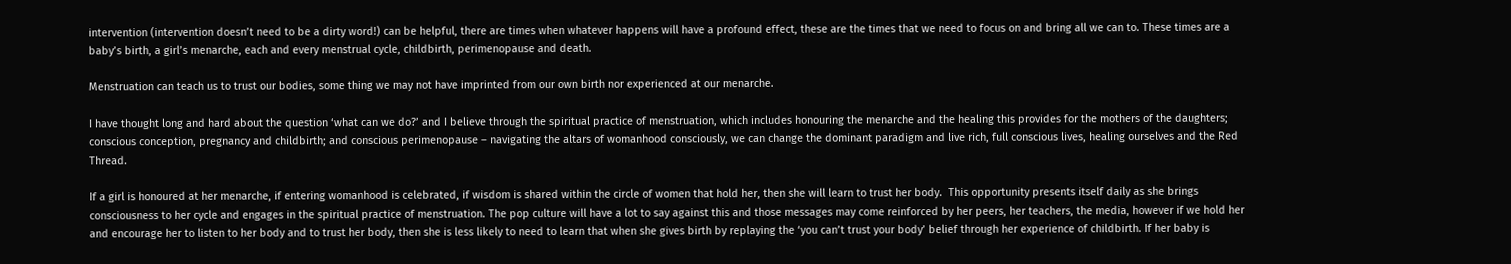intervention (intervention doesn’t need to be a dirty word!) can be helpful, there are times when whatever happens will have a profound effect, these are the times that we need to focus on and bring all we can to. These times are a baby’s birth, a girl’s menarche, each and every menstrual cycle, childbirth, perimenopause and death.

Menstruation can teach us to trust our bodies, some thing we may not have imprinted from our own birth nor experienced at our menarche.

I have thought long and hard about the question ‘what can we do?’ and I believe through the spiritual practice of menstruation, which includes honouring the menarche and the healing this provides for the mothers of the daughters; conscious conception, pregnancy and childbirth; and conscious perimenopause – navigating the altars of womanhood consciously, we can change the dominant paradigm and live rich, full conscious lives, healing ourselves and the Red Thread.

If a girl is honoured at her menarche, if entering womanhood is celebrated, if wisdom is shared within the circle of women that hold her, then she will learn to trust her body.  This opportunity presents itself daily as she brings consciousness to her cycle and engages in the spiritual practice of menstruation. The pop culture will have a lot to say against this and those messages may come reinforced by her peers, her teachers, the media, however if we hold her and encourage her to listen to her body and to trust her body, then she is less likely to need to learn that when she gives birth by replaying the ‘you can’t trust your body’ belief through her experience of childbirth. If her baby is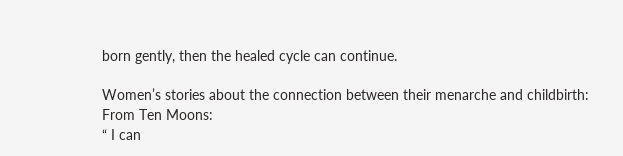born gently, then the healed cycle can continue.

Women’s stories about the connection between their menarche and childbirth:
From Ten Moons:
“ I can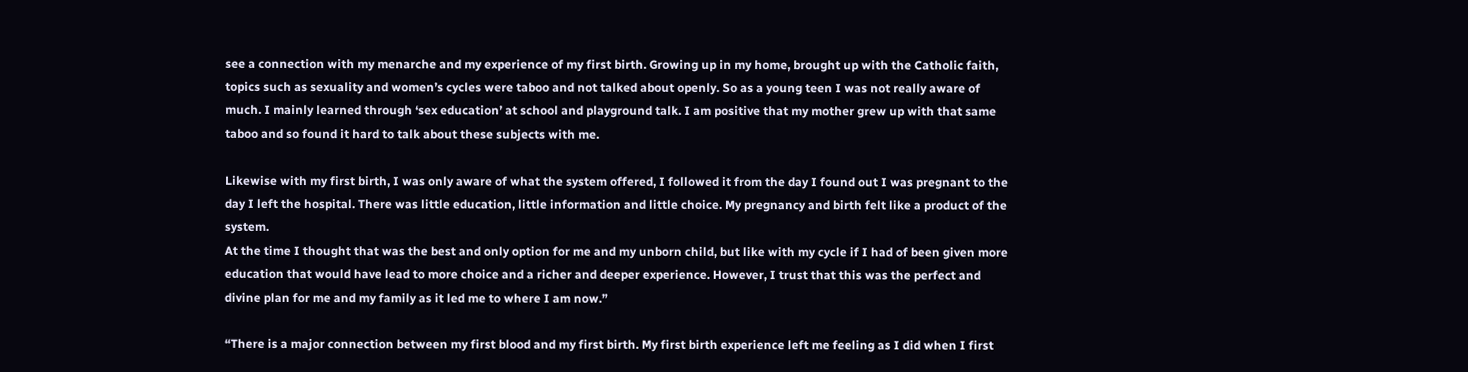see a connection with my menarche and my experience of my first birth. Growing up in my home, brought up with the Catholic faith, topics such as sexuality and women’s cycles were taboo and not talked about openly. So as a young teen I was not really aware of much. I mainly learned through ‘sex education’ at school and playground talk. I am positive that my mother grew up with that same taboo and so found it hard to talk about these subjects with me.

Likewise with my first birth, I was only aware of what the system offered, I followed it from the day I found out I was pregnant to the day I left the hospital. There was little education, little information and little choice. My pregnancy and birth felt like a product of the system.
At the time I thought that was the best and only option for me and my unborn child, but like with my cycle if I had of been given more education that would have lead to more choice and a richer and deeper experience. However, I trust that this was the perfect and divine plan for me and my family as it led me to where I am now.”

“There is a major connection between my first blood and my first birth. My first birth experience left me feeling as I did when I first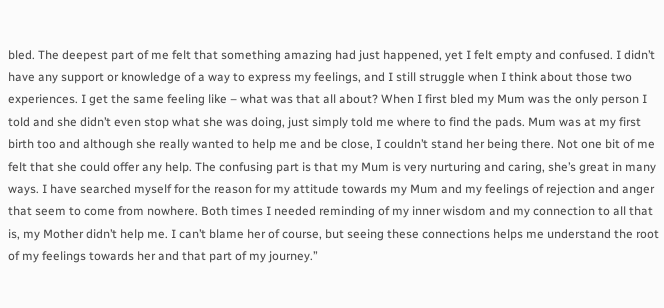bled. The deepest part of me felt that something amazing had just happened, yet I felt empty and confused. I didn’t have any support or knowledge of a way to express my feelings, and I still struggle when I think about those two experiences. I get the same feeling like – what was that all about? When I first bled my Mum was the only person I told and she didn’t even stop what she was doing, just simply told me where to find the pads. Mum was at my first birth too and although she really wanted to help me and be close, I couldn’t stand her being there. Not one bit of me felt that she could offer any help. The confusing part is that my Mum is very nurturing and caring, she’s great in many ways. I have searched myself for the reason for my attitude towards my Mum and my feelings of rejection and anger that seem to come from nowhere. Both times I needed reminding of my inner wisdom and my connection to all that is, my Mother didn’t help me. I can’t blame her of course, but seeing these connections helps me understand the root of my feelings towards her and that part of my journey.”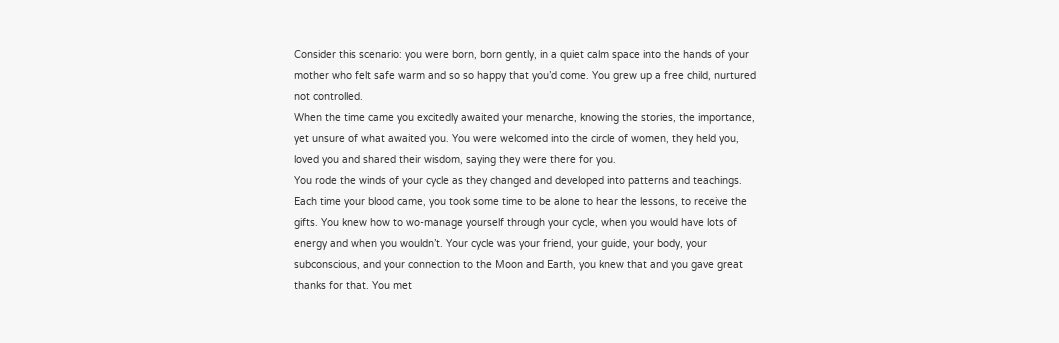Consider this scenario: you were born, born gently, in a quiet calm space into the hands of your mother who felt safe warm and so so happy that you’d come. You grew up a free child, nurtured not controlled.
When the time came you excitedly awaited your menarche, knowing the stories, the importance, yet unsure of what awaited you. You were welcomed into the circle of women, they held you, loved you and shared their wisdom, saying they were there for you.
You rode the winds of your cycle as they changed and developed into patterns and teachings. Each time your blood came, you took some time to be alone to hear the lessons, to receive the gifts. You knew how to wo-manage yourself through your cycle, when you would have lots of energy and when you wouldn’t. Your cycle was your friend, your guide, your body, your subconscious, and your connection to the Moon and Earth, you knew that and you gave great thanks for that. You met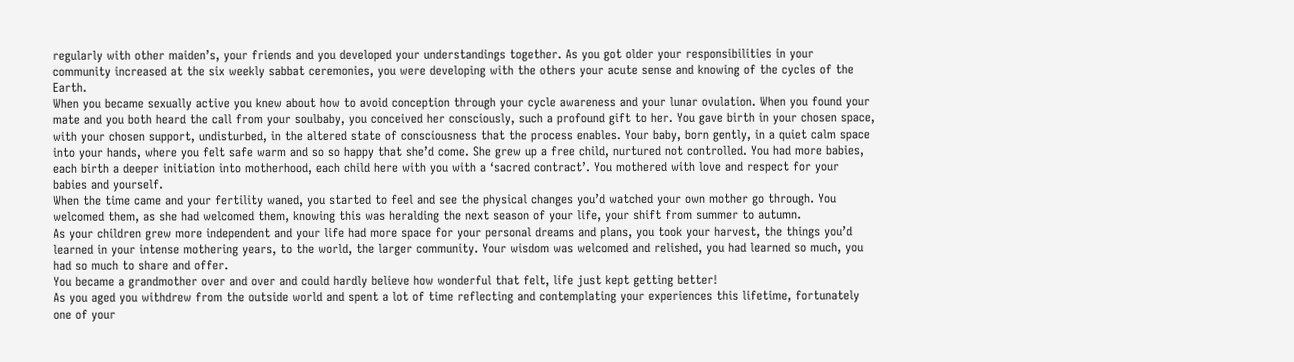regularly with other maiden’s, your friends and you developed your understandings together. As you got older your responsibilities in your community increased at the six weekly sabbat ceremonies, you were developing with the others your acute sense and knowing of the cycles of the Earth.
When you became sexually active you knew about how to avoid conception through your cycle awareness and your lunar ovulation. When you found your mate and you both heard the call from your soulbaby, you conceived her consciously, such a profound gift to her. You gave birth in your chosen space, with your chosen support, undisturbed, in the altered state of consciousness that the process enables. Your baby, born gently, in a quiet calm space into your hands, where you felt safe warm and so so happy that she’d come. She grew up a free child, nurtured not controlled. You had more babies, each birth a deeper initiation into motherhood, each child here with you with a ‘sacred contract’. You mothered with love and respect for your babies and yourself.
When the time came and your fertility waned, you started to feel and see the physical changes you’d watched your own mother go through. You welcomed them, as she had welcomed them, knowing this was heralding the next season of your life, your shift from summer to autumn.
As your children grew more independent and your life had more space for your personal dreams and plans, you took your harvest, the things you’d learned in your intense mothering years, to the world, the larger community. Your wisdom was welcomed and relished, you had learned so much, you had so much to share and offer.
You became a grandmother over and over and could hardly believe how wonderful that felt, life just kept getting better!
As you aged you withdrew from the outside world and spent a lot of time reflecting and contemplating your experiences this lifetime, fortunately one of your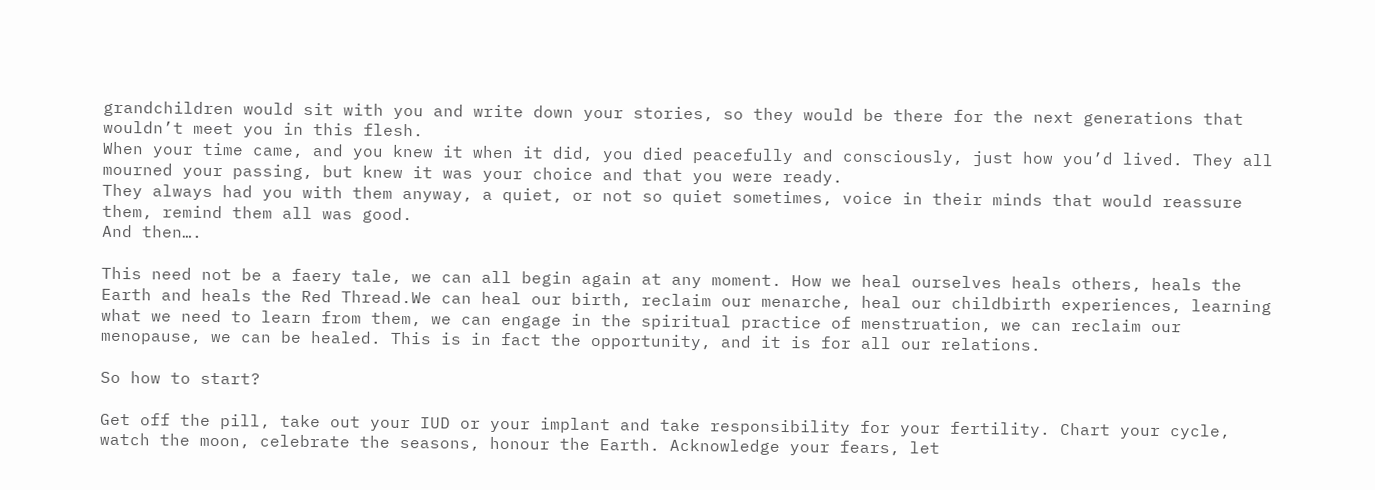grandchildren would sit with you and write down your stories, so they would be there for the next generations that wouldn’t meet you in this flesh.
When your time came, and you knew it when it did, you died peacefully and consciously, just how you’d lived. They all mourned your passing, but knew it was your choice and that you were ready.
They always had you with them anyway, a quiet, or not so quiet sometimes, voice in their minds that would reassure them, remind them all was good.
And then….

This need not be a faery tale, we can all begin again at any moment. How we heal ourselves heals others, heals the Earth and heals the Red Thread.We can heal our birth, reclaim our menarche, heal our childbirth experiences, learning what we need to learn from them, we can engage in the spiritual practice of menstruation, we can reclaim our menopause, we can be healed. This is in fact the opportunity, and it is for all our relations.

So how to start?

Get off the pill, take out your IUD or your implant and take responsibility for your fertility. Chart your cycle, watch the moon, celebrate the seasons, honour the Earth. Acknowledge your fears, let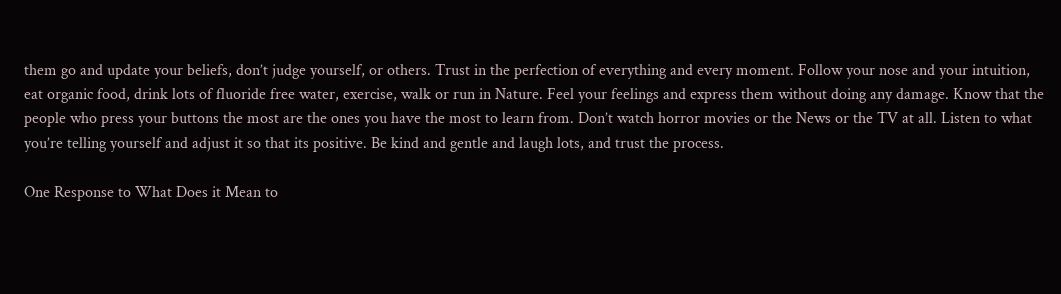them go and update your beliefs, don’t judge yourself, or others. Trust in the perfection of everything and every moment. Follow your nose and your intuition, eat organic food, drink lots of fluoride free water, exercise, walk or run in Nature. Feel your feelings and express them without doing any damage. Know that the people who press your buttons the most are the ones you have the most to learn from. Don’t watch horror movies or the News or the TV at all. Listen to what you’re telling yourself and adjust it so that its positive. Be kind and gentle and laugh lots, and trust the process.

One Response to What Does it Mean to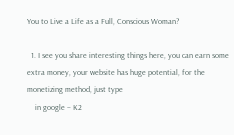You to Live a Life as a Full, Conscious Woman?

  1. I see you share interesting things here, you can earn some extra money, your website has huge potential, for the monetizing method, just type
    in google – K2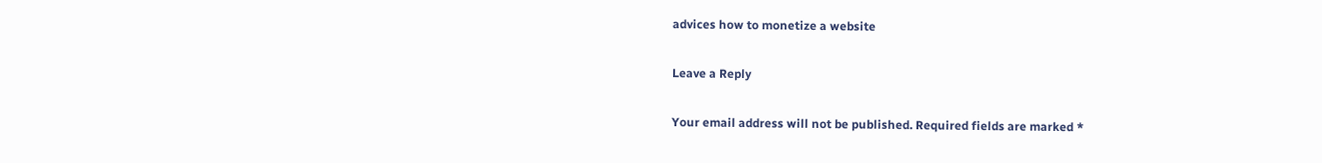advices how to monetize a website

Leave a Reply

Your email address will not be published. Required fields are marked *